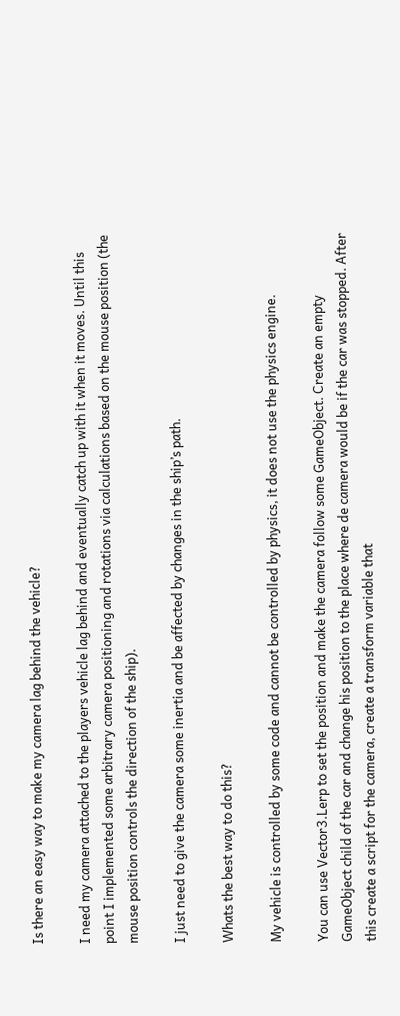Is there an easy way to make my camera lag behind the vehicle?

I need my camera attached to the players vehicle lag behind and eventually catch up with it when it moves. Until this point I implemented some arbitrary camera positioning and rotations via calculations based on the mouse position (the mouse position controls the direction of the ship).

I just need to give the camera some inertia and be affected by changes in the ship’s path.

Whats the best way to do this?

My vehicle is controlled by some code and cannot be controlled by physics, it does not use the physics engine.

You can use Vector3.Lerp to set the position and make the camera follow some GameObject. Create an empty GameObject child of the car and change his position to the place where de camera would be if the car was stopped. After this create a script for the camera, create a transform variable that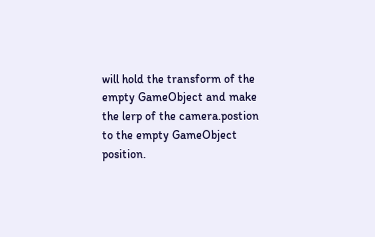will hold the transform of the empty GameObject and make the lerp of the camera.postion to the empty GameObject position.